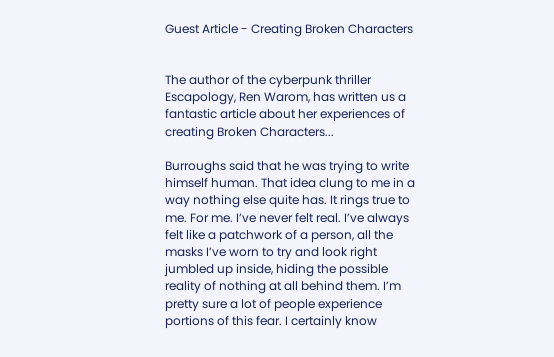Guest Article - Creating Broken Characters


The author of the cyberpunk thriller Escapology, Ren Warom, has written us a fantastic article about her experiences of creating Broken Characters...

Burroughs said that he was trying to write himself human. That idea clung to me in a way nothing else quite has. It rings true to me. For me. I’ve never felt real. I’ve always felt like a patchwork of a person, all the masks I’ve worn to try and look right jumbled up inside, hiding the possible reality of nothing at all behind them. I’m pretty sure a lot of people experience portions of this fear. I certainly know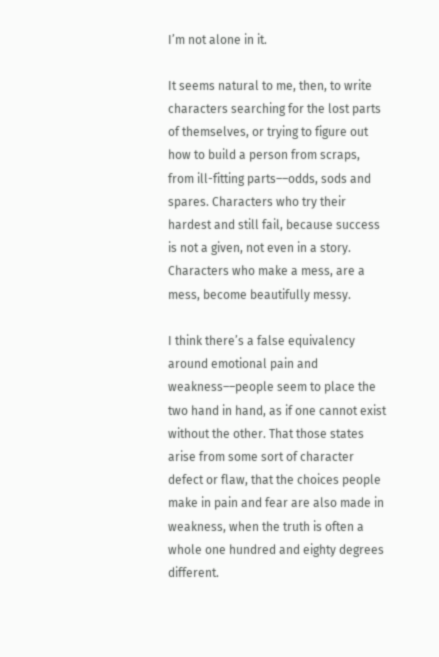I’m not alone in it.

It seems natural to me, then, to write characters searching for the lost parts of themselves, or trying to figure out how to build a person from scraps, from ill-fitting parts––odds, sods and spares. Characters who try their hardest and still fail, because success is not a given, not even in a story. Characters who make a mess, are a mess, become beautifully messy.

I think there’s a false equivalency around emotional pain and weakness––people seem to place the two hand in hand, as if one cannot exist without the other. That those states arise from some sort of character defect or flaw, that the choices people make in pain and fear are also made in weakness, when the truth is often a whole one hundred and eighty degrees different.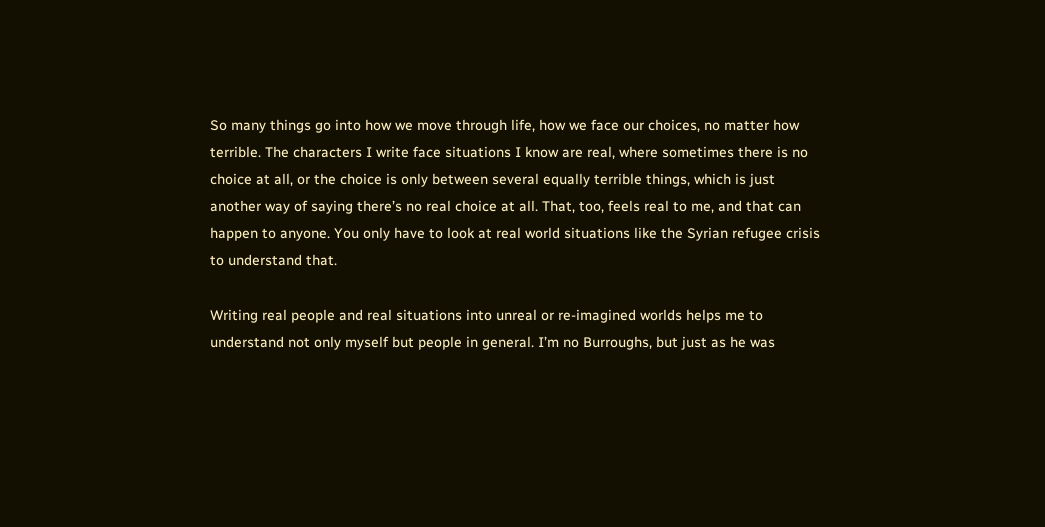So many things go into how we move through life, how we face our choices, no matter how terrible. The characters I write face situations I know are real, where sometimes there is no choice at all, or the choice is only between several equally terrible things, which is just another way of saying there’s no real choice at all. That, too, feels real to me, and that can happen to anyone. You only have to look at real world situations like the Syrian refugee crisis to understand that.

Writing real people and real situations into unreal or re-imagined worlds helps me to understand not only myself but people in general. I’m no Burroughs, but just as he was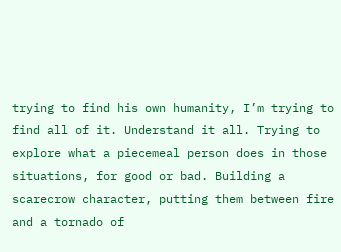trying to find his own humanity, I’m trying to find all of it. Understand it all. Trying to explore what a piecemeal person does in those situations, for good or bad. Building a scarecrow character, putting them between fire and a tornado of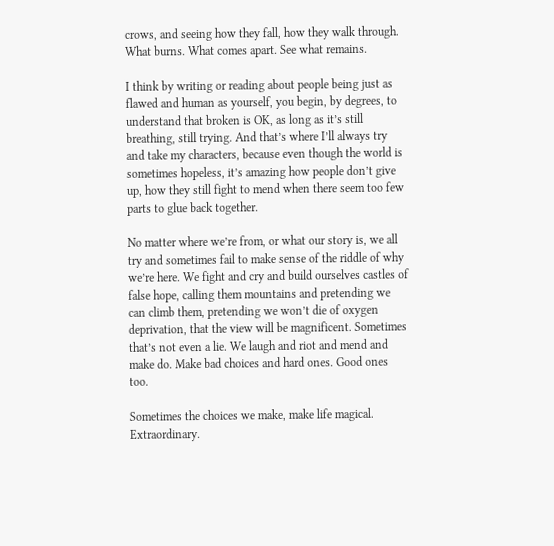crows, and seeing how they fall, how they walk through. What burns. What comes apart. See what remains.

I think by writing or reading about people being just as flawed and human as yourself, you begin, by degrees, to understand that broken is OK, as long as it’s still breathing, still trying. And that’s where I’ll always try and take my characters, because even though the world is sometimes hopeless, it’s amazing how people don’t give up, how they still fight to mend when there seem too few parts to glue back together.

No matter where we’re from, or what our story is, we all try and sometimes fail to make sense of the riddle of why we’re here. We fight and cry and build ourselves castles of false hope, calling them mountains and pretending we can climb them, pretending we won’t die of oxygen deprivation, that the view will be magnificent. Sometimes that’s not even a lie. We laugh and riot and mend and make do. Make bad choices and hard ones. Good ones too.

Sometimes the choices we make, make life magical. Extraordinary.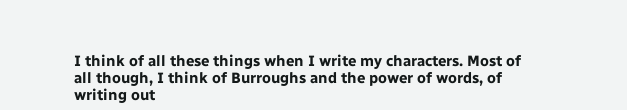I think of all these things when I write my characters. Most of all though, I think of Burroughs and the power of words, of writing out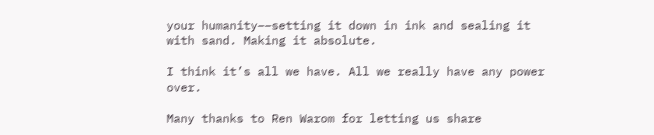your humanity––setting it down in ink and sealing it with sand. Making it absolute.

I think it’s all we have. All we really have any power over.

Many thanks to Ren Warom for letting us share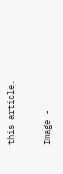this article.

Image -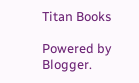Titan Books

Powered by Blogger.